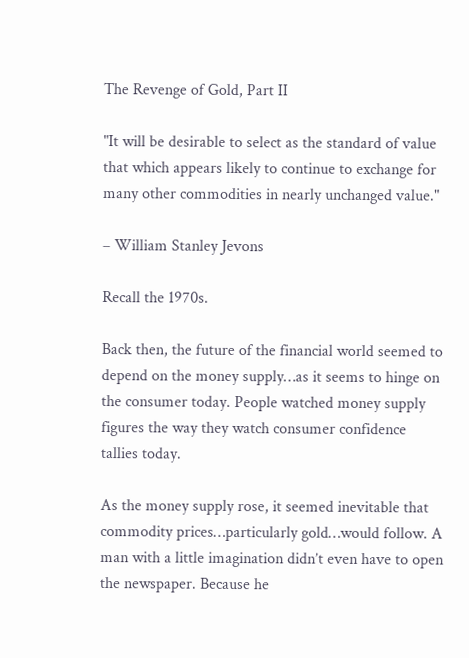The Revenge of Gold, Part II

"It will be desirable to select as the standard of value that which appears likely to continue to exchange for many other commodities in nearly unchanged value."

– William Stanley Jevons

Recall the 1970s.

Back then, the future of the financial world seemed to depend on the money supply…as it seems to hinge on the consumer today. People watched money supply figures the way they watch consumer confidence tallies today.

As the money supply rose, it seemed inevitable that commodity prices…particularly gold…would follow. A man with a little imagination didn’t even have to open the newspaper. Because he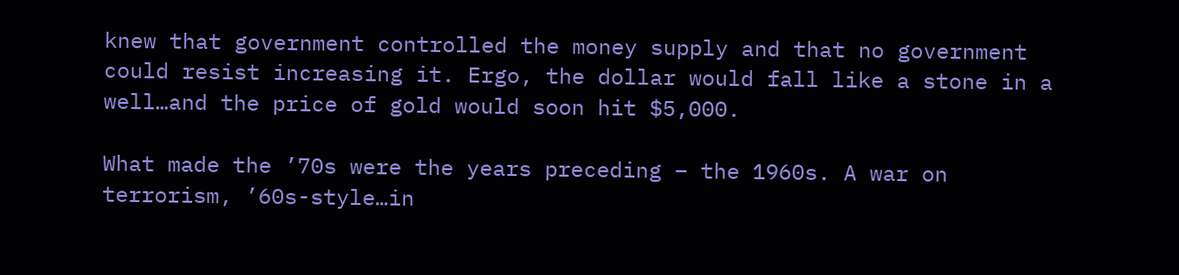knew that government controlled the money supply and that no government could resist increasing it. Ergo, the dollar would fall like a stone in a well…and the price of gold would soon hit $5,000.

What made the ’70s were the years preceding – the 1960s. A war on terrorism, ’60s-style…in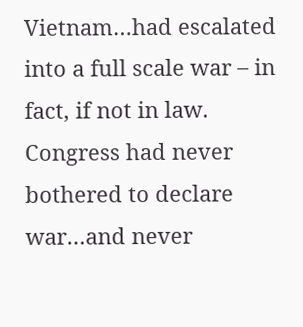Vietnam…had escalated into a full scale war – in fact, if not in law. Congress had never bothered to declare war…and never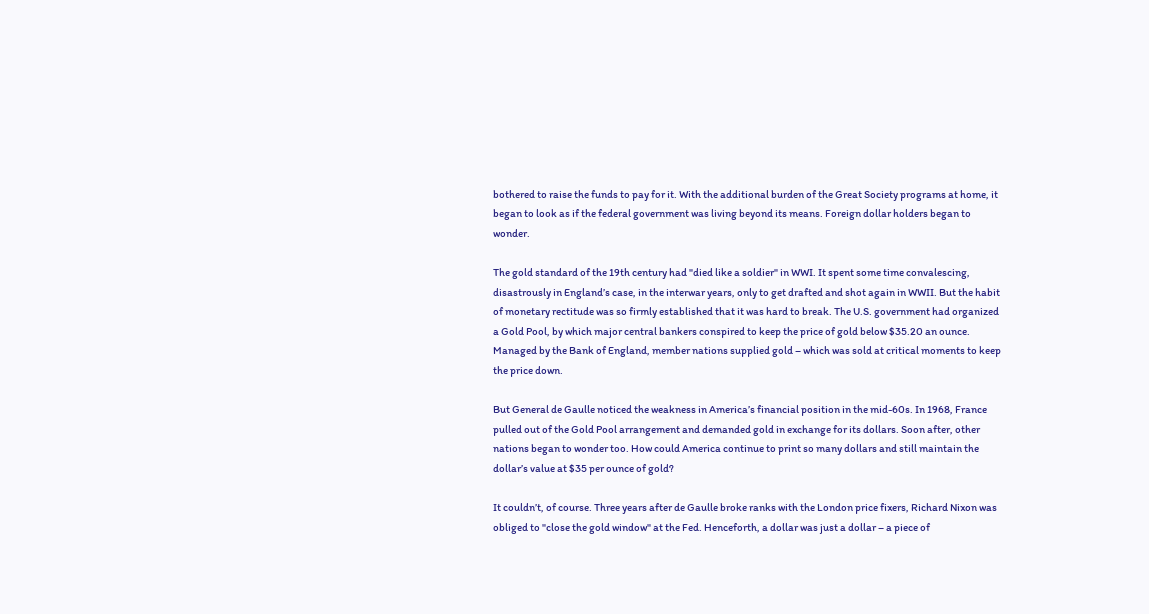bothered to raise the funds to pay for it. With the additional burden of the Great Society programs at home, it began to look as if the federal government was living beyond its means. Foreign dollar holders began to wonder.

The gold standard of the 19th century had "died like a soldier" in WWI. It spent some time convalescing, disastrously in England’s case, in the interwar years, only to get drafted and shot again in WWII. But the habit of monetary rectitude was so firmly established that it was hard to break. The U.S. government had organized a Gold Pool, by which major central bankers conspired to keep the price of gold below $35.20 an ounce. Managed by the Bank of England, member nations supplied gold – which was sold at critical moments to keep the price down.

But General de Gaulle noticed the weakness in America’s financial position in the mid-60s. In 1968, France pulled out of the Gold Pool arrangement and demanded gold in exchange for its dollars. Soon after, other nations began to wonder too. How could America continue to print so many dollars and still maintain the dollar’s value at $35 per ounce of gold?

It couldn’t, of course. Three years after de Gaulle broke ranks with the London price fixers, Richard Nixon was obliged to "close the gold window" at the Fed. Henceforth, a dollar was just a dollar – a piece of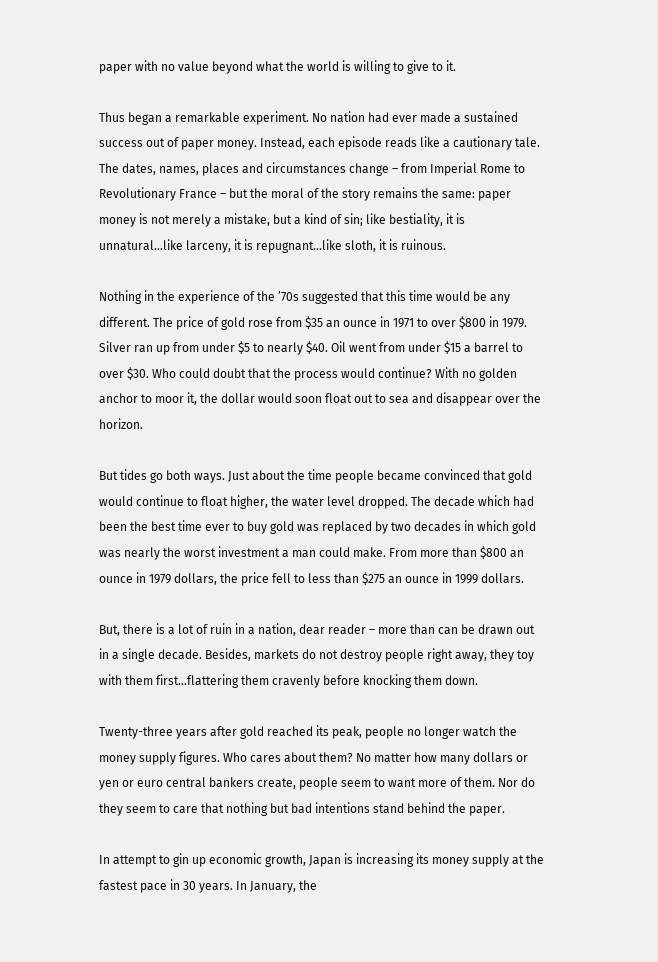paper with no value beyond what the world is willing to give to it.

Thus began a remarkable experiment. No nation had ever made a sustained success out of paper money. Instead, each episode reads like a cautionary tale. The dates, names, places and circumstances change – from Imperial Rome to Revolutionary France – but the moral of the story remains the same: paper money is not merely a mistake, but a kind of sin; like bestiality, it is unnatural…like larceny, it is repugnant…like sloth, it is ruinous.

Nothing in the experience of the ’70s suggested that this time would be any different. The price of gold rose from $35 an ounce in 1971 to over $800 in 1979. Silver ran up from under $5 to nearly $40. Oil went from under $15 a barrel to over $30. Who could doubt that the process would continue? With no golden anchor to moor it, the dollar would soon float out to sea and disappear over the horizon.

But tides go both ways. Just about the time people became convinced that gold would continue to float higher, the water level dropped. The decade which had been the best time ever to buy gold was replaced by two decades in which gold was nearly the worst investment a man could make. From more than $800 an ounce in 1979 dollars, the price fell to less than $275 an ounce in 1999 dollars.

But, there is a lot of ruin in a nation, dear reader – more than can be drawn out in a single decade. Besides, markets do not destroy people right away, they toy with them first…flattering them cravenly before knocking them down.

Twenty-three years after gold reached its peak, people no longer watch the money supply figures. Who cares about them? No matter how many dollars or yen or euro central bankers create, people seem to want more of them. Nor do they seem to care that nothing but bad intentions stand behind the paper.

In attempt to gin up economic growth, Japan is increasing its money supply at the fastest pace in 30 years. In January, the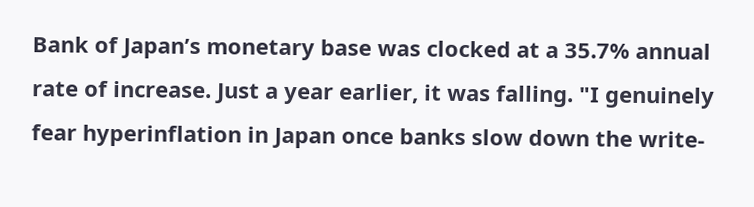Bank of Japan’s monetary base was clocked at a 35.7% annual rate of increase. Just a year earlier, it was falling. "I genuinely fear hyperinflation in Japan once banks slow down the write-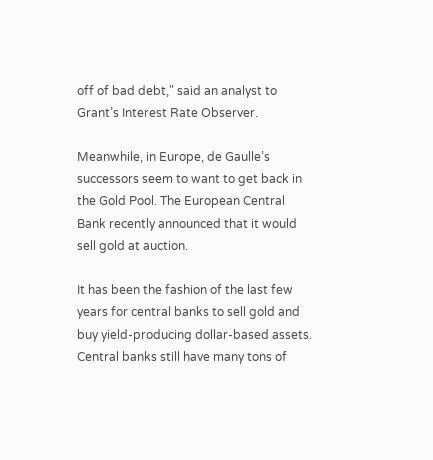off of bad debt," said an analyst to Grant’s Interest Rate Observer.

Meanwhile, in Europe, de Gaulle’s successors seem to want to get back in the Gold Pool. The European Central Bank recently announced that it would sell gold at auction.

It has been the fashion of the last few years for central banks to sell gold and buy yield-producing dollar-based assets. Central banks still have many tons of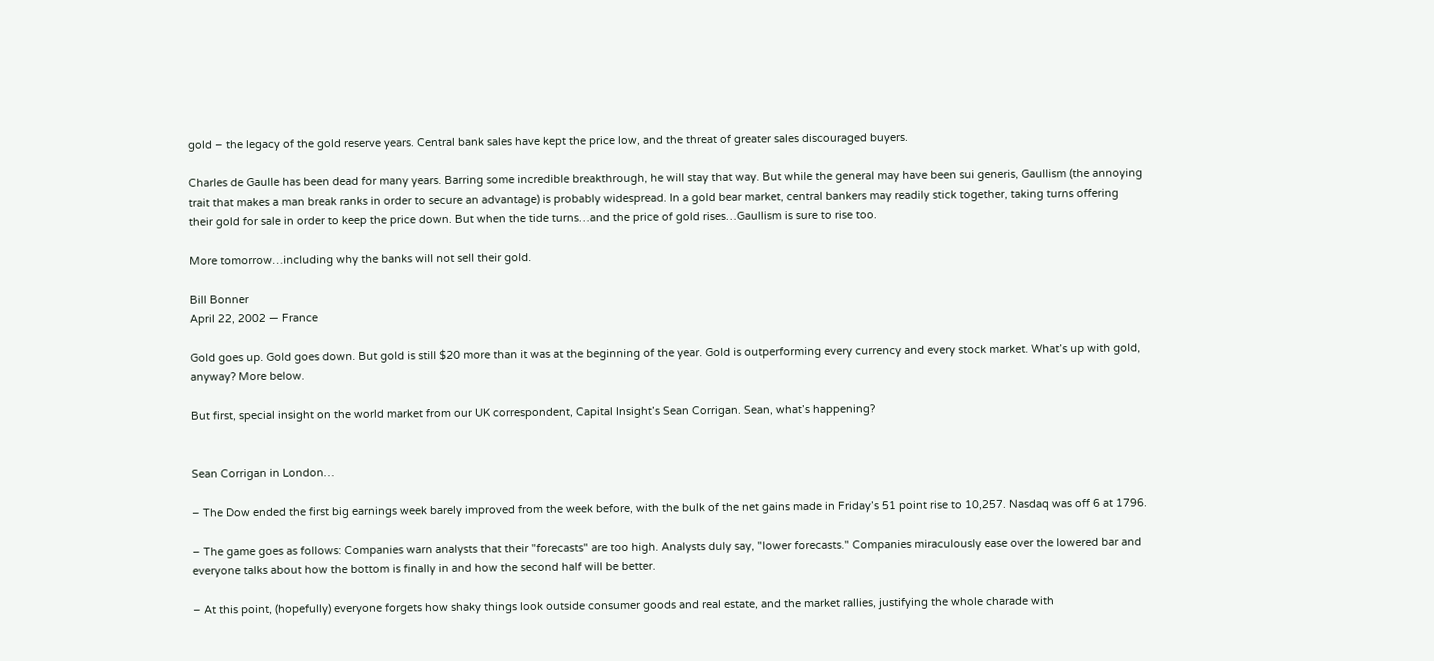gold – the legacy of the gold reserve years. Central bank sales have kept the price low, and the threat of greater sales discouraged buyers.

Charles de Gaulle has been dead for many years. Barring some incredible breakthrough, he will stay that way. But while the general may have been sui generis, Gaullism (the annoying trait that makes a man break ranks in order to secure an advantage) is probably widespread. In a gold bear market, central bankers may readily stick together, taking turns offering their gold for sale in order to keep the price down. But when the tide turns…and the price of gold rises…Gaullism is sure to rise too.

More tomorrow…including why the banks will not sell their gold.

Bill Bonner
April 22, 2002 — France

Gold goes up. Gold goes down. But gold is still $20 more than it was at the beginning of the year. Gold is outperforming every currency and every stock market. What’s up with gold, anyway? More below.

But first, special insight on the world market from our UK correspondent, Capital Insight’s Sean Corrigan. Sean, what’s happening?


Sean Corrigan in London…

– The Dow ended the first big earnings week barely improved from the week before, with the bulk of the net gains made in Friday’s 51 point rise to 10,257. Nasdaq was off 6 at 1796.

– The game goes as follows: Companies warn analysts that their "forecasts" are too high. Analysts duly say, "lower forecasts." Companies miraculously ease over the lowered bar and everyone talks about how the bottom is finally in and how the second half will be better.

– At this point, (hopefully) everyone forgets how shaky things look outside consumer goods and real estate, and the market rallies, justifying the whole charade with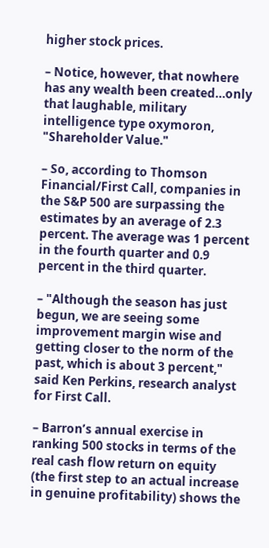higher stock prices.

– Notice, however, that nowhere has any wealth been created…only that laughable, military intelligence type oxymoron, "Shareholder Value."

– So, according to Thomson Financial/First Call, companies in the S&P 500 are surpassing the estimates by an average of 2.3 percent. The average was 1 percent in the fourth quarter and 0.9 percent in the third quarter.

– "Although the season has just begun, we are seeing some improvement margin wise and getting closer to the norm of the past, which is about 3 percent," said Ken Perkins, research analyst for First Call.

– Barron’s annual exercise in ranking 500 stocks in terms of the real cash flow return on equity (the first step to an actual increase in genuine profitability) shows the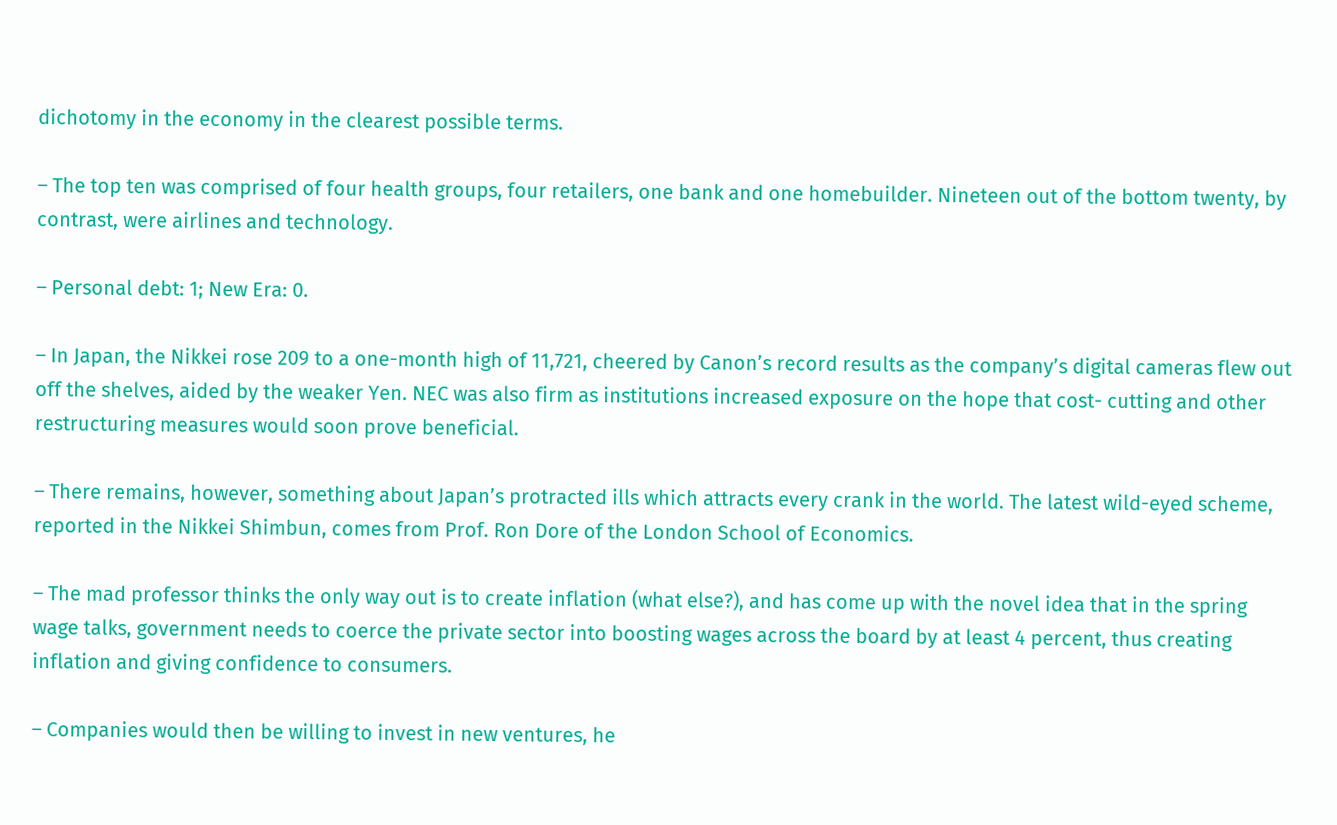dichotomy in the economy in the clearest possible terms.

– The top ten was comprised of four health groups, four retailers, one bank and one homebuilder. Nineteen out of the bottom twenty, by contrast, were airlines and technology.

– Personal debt: 1; New Era: 0.

– In Japan, the Nikkei rose 209 to a one-month high of 11,721, cheered by Canon’s record results as the company’s digital cameras flew out off the shelves, aided by the weaker Yen. NEC was also firm as institutions increased exposure on the hope that cost- cutting and other restructuring measures would soon prove beneficial.

– There remains, however, something about Japan’s protracted ills which attracts every crank in the world. The latest wild-eyed scheme, reported in the Nikkei Shimbun, comes from Prof. Ron Dore of the London School of Economics.

– The mad professor thinks the only way out is to create inflation (what else?), and has come up with the novel idea that in the spring wage talks, government needs to coerce the private sector into boosting wages across the board by at least 4 percent, thus creating inflation and giving confidence to consumers.

– Companies would then be willing to invest in new ventures, he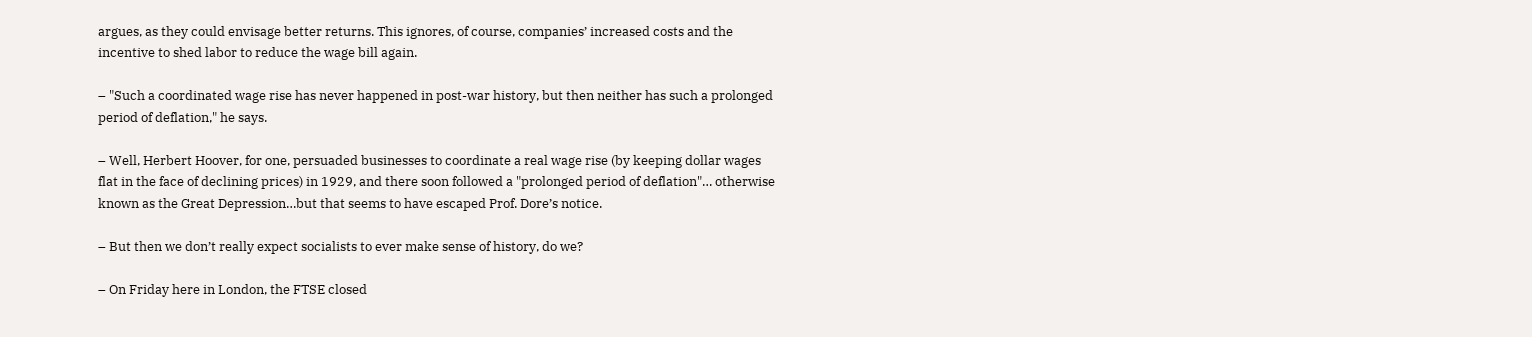argues, as they could envisage better returns. This ignores, of course, companies’ increased costs and the incentive to shed labor to reduce the wage bill again.

– "Such a coordinated wage rise has never happened in post-war history, but then neither has such a prolonged period of deflation," he says.

– Well, Herbert Hoover, for one, persuaded businesses to coordinate a real wage rise (by keeping dollar wages flat in the face of declining prices) in 1929, and there soon followed a "prolonged period of deflation"… otherwise known as the Great Depression…but that seems to have escaped Prof. Dore’s notice.

– But then we don’t really expect socialists to ever make sense of history, do we?

– On Friday here in London, the FTSE closed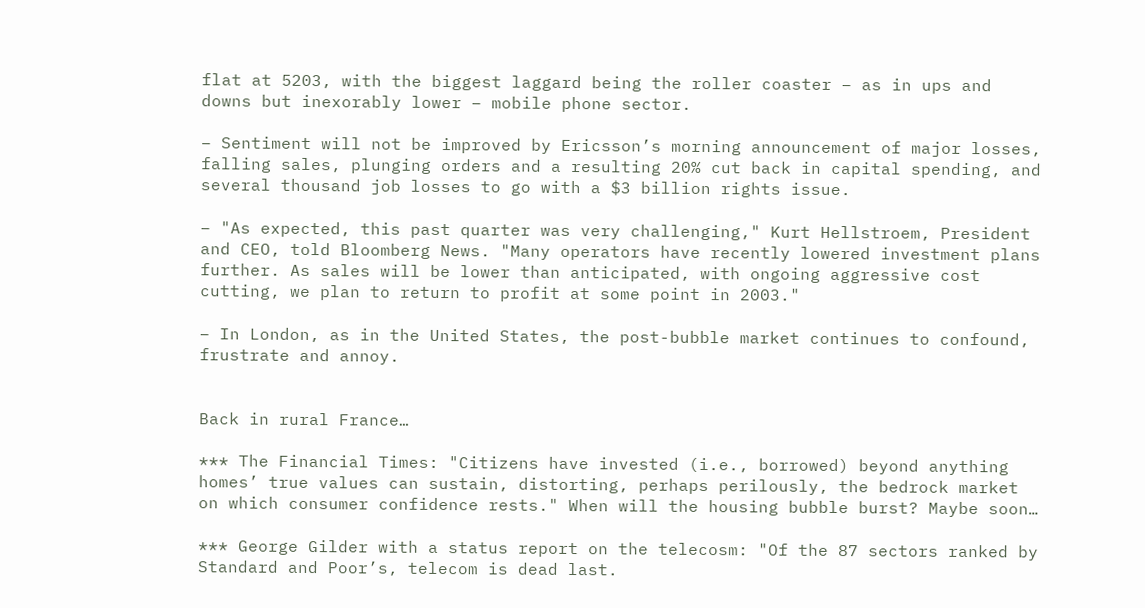flat at 5203, with the biggest laggard being the roller coaster – as in ups and downs but inexorably lower – mobile phone sector.

– Sentiment will not be improved by Ericsson’s morning announcement of major losses, falling sales, plunging orders and a resulting 20% cut back in capital spending, and several thousand job losses to go with a $3 billion rights issue.

– "As expected, this past quarter was very challenging," Kurt Hellstroem, President and CEO, told Bloomberg News. "Many operators have recently lowered investment plans further. As sales will be lower than anticipated, with ongoing aggressive cost cutting, we plan to return to profit at some point in 2003."

– In London, as in the United States, the post-bubble market continues to confound, frustrate and annoy.


Back in rural France…

*** The Financial Times: "Citizens have invested (i.e., borrowed) beyond anything homes’ true values can sustain, distorting, perhaps perilously, the bedrock market on which consumer confidence rests." When will the housing bubble burst? Maybe soon…

*** George Gilder with a status report on the telecosm: "Of the 87 sectors ranked by Standard and Poor’s, telecom is dead last.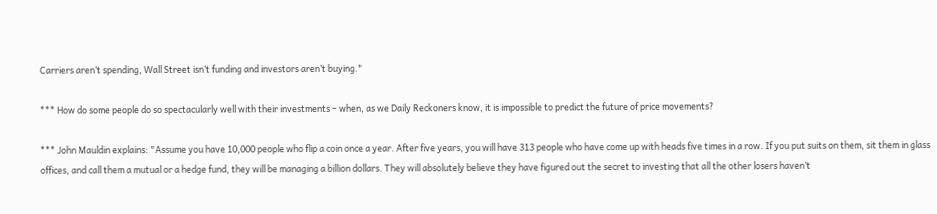Carriers aren’t spending, Wall Street isn’t funding and investors aren’t buying."

*** How do some people do so spectacularly well with their investments – when, as we Daily Reckoners know, it is impossible to predict the future of price movements?

*** John Mauldin explains: "Assume you have 10,000 people who flip a coin once a year. After five years, you will have 313 people who have come up with heads five times in a row. If you put suits on them, sit them in glass offices, and call them a mutual or a hedge fund, they will be managing a billion dollars. They will absolutely believe they have figured out the secret to investing that all the other losers haven’t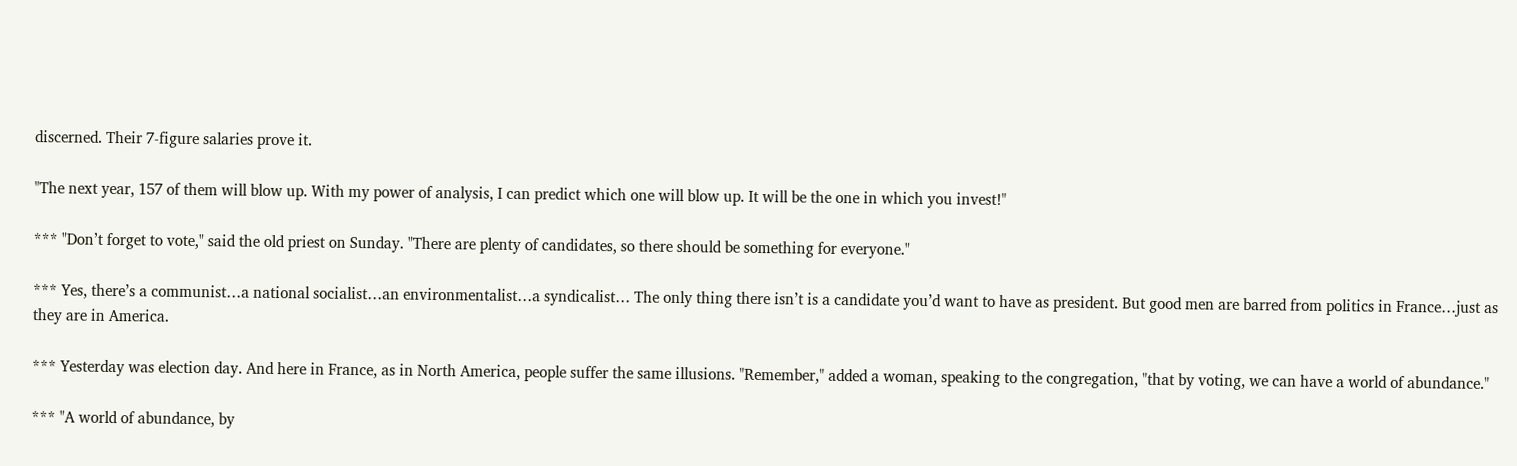discerned. Their 7-figure salaries prove it.

"The next year, 157 of them will blow up. With my power of analysis, I can predict which one will blow up. It will be the one in which you invest!"

*** "Don’t forget to vote," said the old priest on Sunday. "There are plenty of candidates, so there should be something for everyone."

*** Yes, there’s a communist…a national socialist…an environmentalist…a syndicalist… The only thing there isn’t is a candidate you’d want to have as president. But good men are barred from politics in France…just as they are in America.

*** Yesterday was election day. And here in France, as in North America, people suffer the same illusions. "Remember," added a woman, speaking to the congregation, "that by voting, we can have a world of abundance."

*** "A world of abundance, by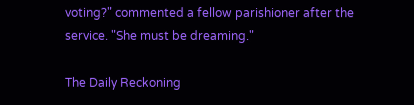voting?" commented a fellow parishioner after the service. "She must be dreaming."

The Daily Reckoning